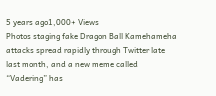5 years ago1,000+ Views
Photos staging fake Dragon Ball Kamehameha attacks spread rapidly through Twitter late last month, and a new meme called “Vadering” has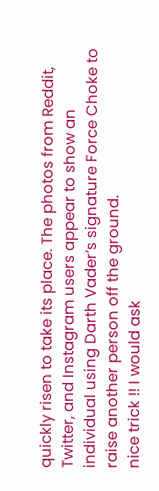quickly risen to take its place. The photos from Reddit, Twitter, and Instagram users appear to show an individual using Darth Vader’s signature Force Choke to raise another person off the ground.
nice trick !! I would ask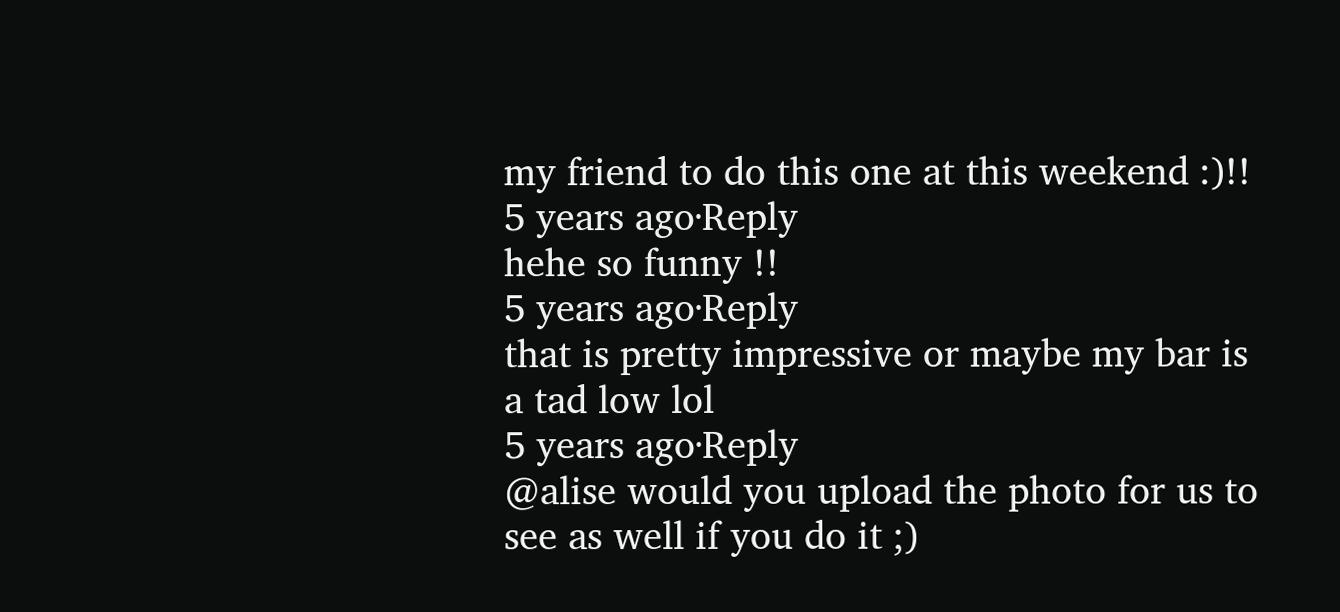my friend to do this one at this weekend :)!!
5 years ago·Reply
hehe so funny !!
5 years ago·Reply
that is pretty impressive or maybe my bar is a tad low lol
5 years ago·Reply
@alise would you upload the photo for us to see as well if you do it ;)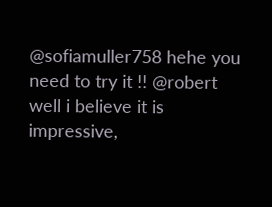@sofiamuller758 hehe you need to try it !! @robert well i believe it is impressive,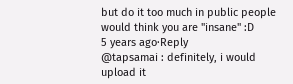but do it too much in public people would think you are "insane" :D
5 years ago·Reply
@tapsamai : definitely, i would upload it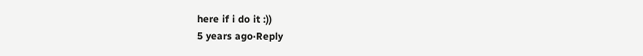here if i do it :))
5 years ago·Reply